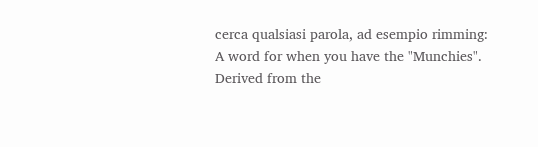cerca qualsiasi parola, ad esempio rimming:
A word for when you have the "Munchies". Derived from the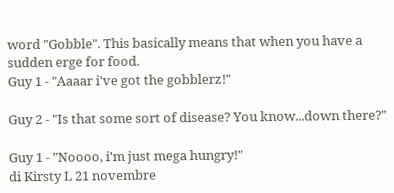word "Gobble". This basically means that when you have a sudden erge for food.
Guy 1 - "Aaaar i've got the gobblerz!"

Guy 2 - "Is that some sort of disease? You know...down there?"

Guy 1 - "Noooo, i'm just mega hungry!"
di Kirsty L 21 novembre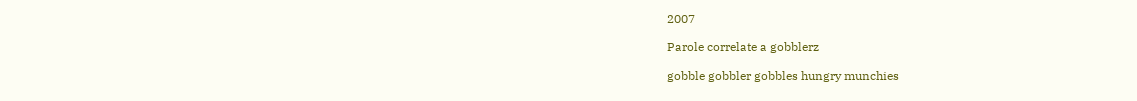2007

Parole correlate a gobblerz

gobble gobbler gobbles hungry munchies